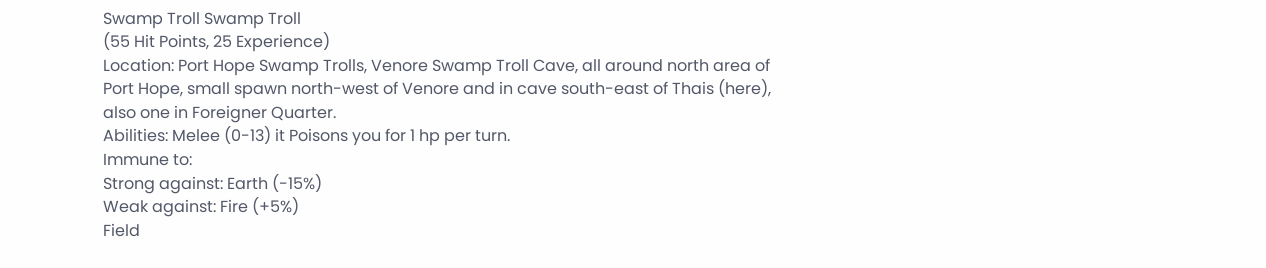Swamp Troll Swamp Troll
(55 Hit Points, 25 Experience)
Location: Port Hope Swamp Trolls, Venore Swamp Troll Cave, all around north area of Port Hope, small spawn north-west of Venore and in cave south-east of Thais (here), also one in Foreigner Quarter.
Abilities: Melee (0-13) it Poisons you for 1 hp per turn.
Immune to:
Strong against: Earth (-15%)
Weak against: Fire (+5%)
Field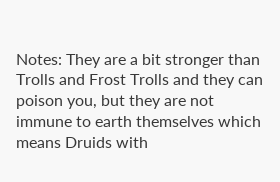Notes: They are a bit stronger than Trolls and Frost Trolls and they can poison you, but they are not immune to earth themselves which means Druids with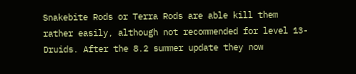Snakebite Rods or Terra Rods are able kill them rather easily, although not recommended for level 13- Druids. After the 8.2 summer update they now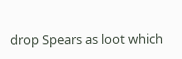drop Spears as loot which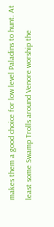makes them a good choice for low level Paladins to hunt. At least some Swamp Trolls around Venore worship the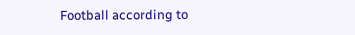Football according to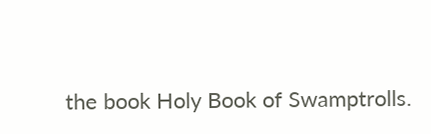the book Holy Book of Swamptrolls.